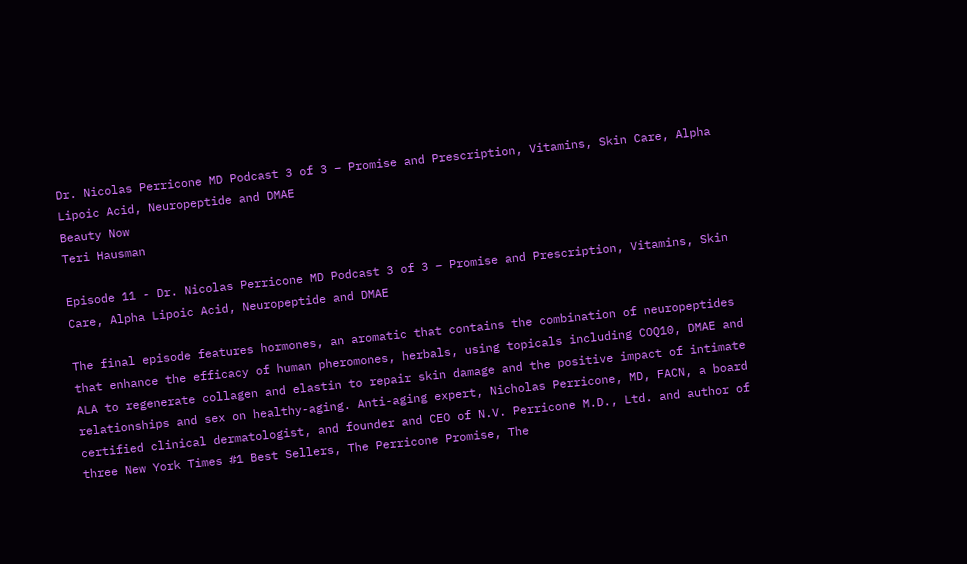Dr. Nicolas Perricone MD Podcast 3 of 3 – Promise and Prescription, Vitamins, Skin Care, Alpha Lipoic Acid, Neuropeptide and DMAE
Beauty Now
Teri Hausman

Episode 11 - Dr. Nicolas Perricone MD Podcast 3 of 3 – Promise and Prescription, Vitamins, Skin Care, Alpha Lipoic Acid, Neuropeptide and DMAE

The final episode features hormones, an aromatic that contains the combination of neuropeptides that enhance the efficacy of human pheromones, herbals, using topicals including COQ10, DMAE and ALA to regenerate collagen and elastin to repair skin damage and the positive impact of intimate relationships and sex on healthy-aging. Anti-aging expert, Nicholas Perricone, MD, FACN, a board certified clinical dermatologist, and founder and CEO of N.V. Perricone M.D., Ltd. and author of three New York Times #1 Best Sellers, The Perricone Promise, The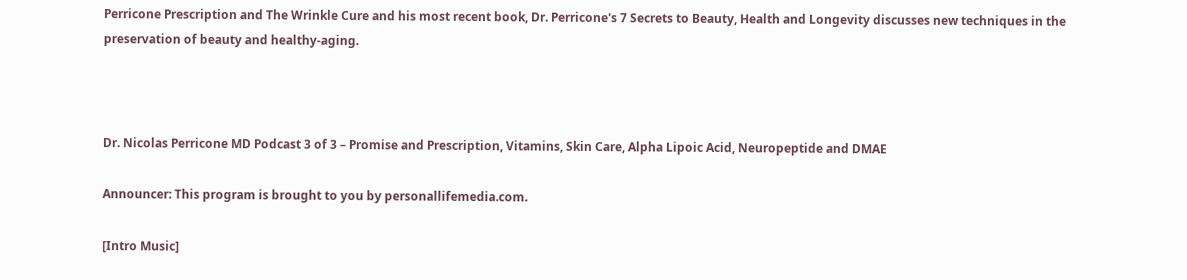Perricone Prescription and The Wrinkle Cure and his most recent book, Dr. Perricone's 7 Secrets to Beauty, Health and Longevity discusses new techniques in the preservation of beauty and healthy-aging.



Dr. Nicolas Perricone MD Podcast 3 of 3 – Promise and Prescription, Vitamins, Skin Care, Alpha Lipoic Acid, Neuropeptide and DMAE

Announcer: This program is brought to you by personallifemedia.com.

[Intro Music]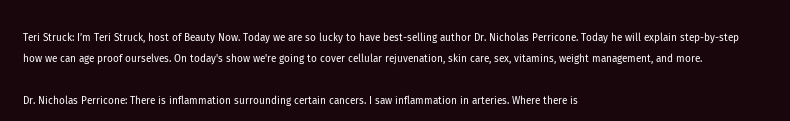Teri Struck: I’m Teri Struck, host of Beauty Now. Today we are so lucky to have best-selling author Dr. Nicholas Perricone. Today he will explain step-by-step how we can age proof ourselves. On today's show we're going to cover cellular rejuvenation, skin care, sex, vitamins, weight management, and more.

Dr. Nicholas Perricone: There is inflammation surrounding certain cancers. I saw inflammation in arteries. Where there is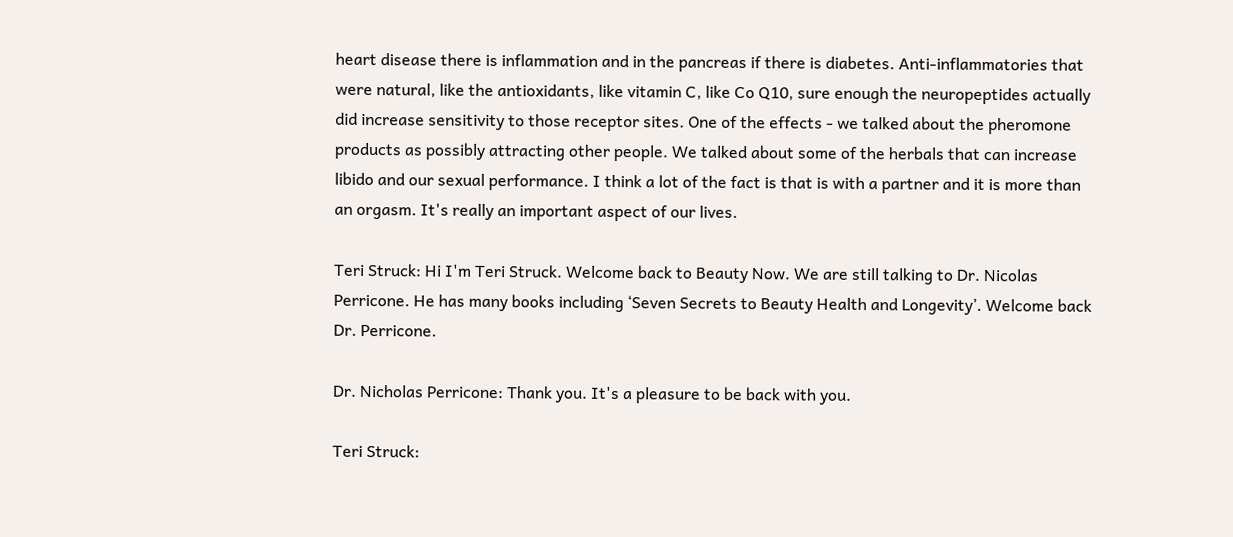heart disease there is inflammation and in the pancreas if there is diabetes. Anti-inflammatories that were natural, like the antioxidants, like vitamin C, like Co Q10, sure enough the neuropeptides actually did increase sensitivity to those receptor sites. One of the effects - we talked about the pheromone products as possibly attracting other people. We talked about some of the herbals that can increase libido and our sexual performance. I think a lot of the fact is that is with a partner and it is more than an orgasm. It's really an important aspect of our lives.

Teri Struck: Hi I'm Teri Struck. Welcome back to Beauty Now. We are still talking to Dr. Nicolas Perricone. He has many books including ‘Seven Secrets to Beauty Health and Longevity’. Welcome back Dr. Perricone.

Dr. Nicholas Perricone: Thank you. It's a pleasure to be back with you.

Teri Struck: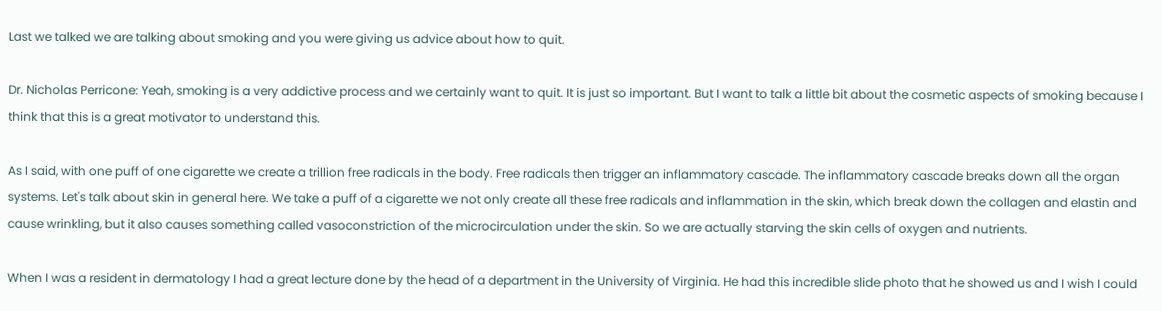Last we talked we are talking about smoking and you were giving us advice about how to quit.

Dr. Nicholas Perricone: Yeah, smoking is a very addictive process and we certainly want to quit. It is just so important. But I want to talk a little bit about the cosmetic aspects of smoking because I think that this is a great motivator to understand this.

As I said, with one puff of one cigarette we create a trillion free radicals in the body. Free radicals then trigger an inflammatory cascade. The inflammatory cascade breaks down all the organ systems. Let's talk about skin in general here. We take a puff of a cigarette we not only create all these free radicals and inflammation in the skin, which break down the collagen and elastin and cause wrinkling, but it also causes something called vasoconstriction of the microcirculation under the skin. So we are actually starving the skin cells of oxygen and nutrients.

When I was a resident in dermatology I had a great lecture done by the head of a department in the University of Virginia. He had this incredible slide photo that he showed us and I wish I could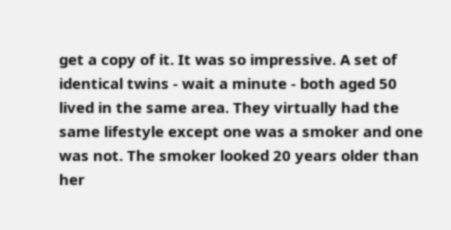get a copy of it. It was so impressive. A set of identical twins - wait a minute - both aged 50 lived in the same area. They virtually had the same lifestyle except one was a smoker and one was not. The smoker looked 20 years older than her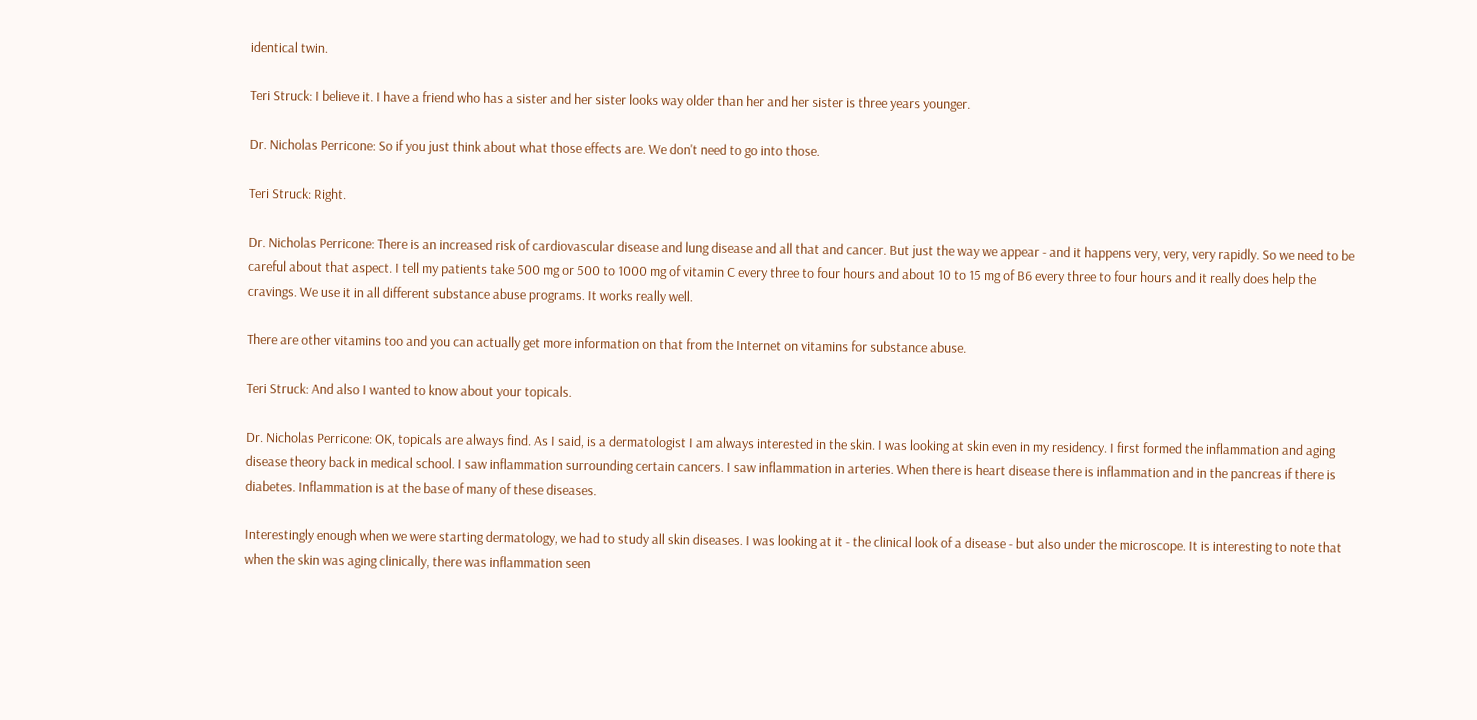identical twin.

Teri Struck: I believe it. I have a friend who has a sister and her sister looks way older than her and her sister is three years younger.

Dr. Nicholas Perricone: So if you just think about what those effects are. We don't need to go into those.

Teri Struck: Right.

Dr. Nicholas Perricone: There is an increased risk of cardiovascular disease and lung disease and all that and cancer. But just the way we appear - and it happens very, very, very rapidly. So we need to be careful about that aspect. I tell my patients take 500 mg or 500 to 1000 mg of vitamin C every three to four hours and about 10 to 15 mg of B6 every three to four hours and it really does help the cravings. We use it in all different substance abuse programs. It works really well.

There are other vitamins too and you can actually get more information on that from the Internet on vitamins for substance abuse.

Teri Struck: And also I wanted to know about your topicals.

Dr. Nicholas Perricone: OK, topicals are always find. As I said, is a dermatologist I am always interested in the skin. I was looking at skin even in my residency. I first formed the inflammation and aging disease theory back in medical school. I saw inflammation surrounding certain cancers. I saw inflammation in arteries. When there is heart disease there is inflammation and in the pancreas if there is diabetes. Inflammation is at the base of many of these diseases.

Interestingly enough when we were starting dermatology, we had to study all skin diseases. I was looking at it - the clinical look of a disease - but also under the microscope. It is interesting to note that when the skin was aging clinically, there was inflammation seen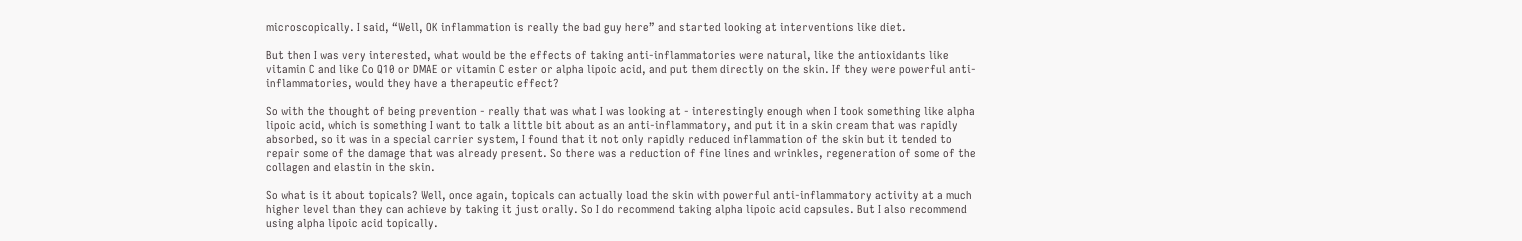microscopically. I said, “Well, OK inflammation is really the bad guy here” and started looking at interventions like diet.

But then I was very interested, what would be the effects of taking anti-inflammatories were natural, like the antioxidants like vitamin C and like Co Q10 or DMAE or vitamin C ester or alpha lipoic acid, and put them directly on the skin. If they were powerful anti-inflammatories, would they have a therapeutic effect?

So with the thought of being prevention - really that was what I was looking at - interestingly enough when I took something like alpha lipoic acid, which is something I want to talk a little bit about as an anti-inflammatory, and put it in a skin cream that was rapidly absorbed, so it was in a special carrier system, I found that it not only rapidly reduced inflammation of the skin but it tended to repair some of the damage that was already present. So there was a reduction of fine lines and wrinkles, regeneration of some of the collagen and elastin in the skin.

So what is it about topicals? Well, once again, topicals can actually load the skin with powerful anti-inflammatory activity at a much higher level than they can achieve by taking it just orally. So I do recommend taking alpha lipoic acid capsules. But I also recommend using alpha lipoic acid topically.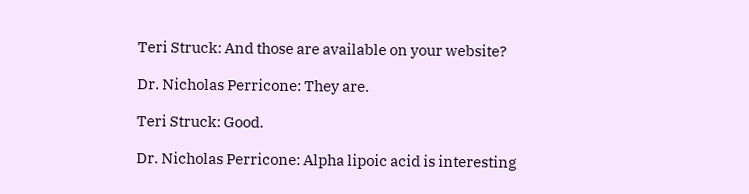Teri Struck: And those are available on your website?

Dr. Nicholas Perricone: They are.

Teri Struck: Good.

Dr. Nicholas Perricone: Alpha lipoic acid is interesting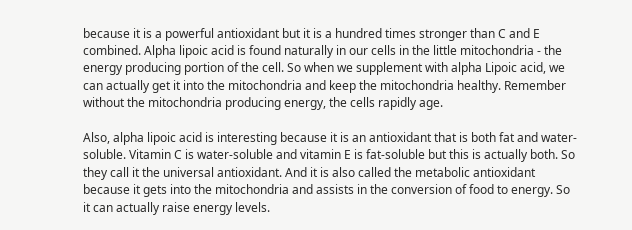because it is a powerful antioxidant but it is a hundred times stronger than C and E combined. Alpha lipoic acid is found naturally in our cells in the little mitochondria - the energy producing portion of the cell. So when we supplement with alpha Lipoic acid, we can actually get it into the mitochondria and keep the mitochondria healthy. Remember without the mitochondria producing energy, the cells rapidly age.

Also, alpha lipoic acid is interesting because it is an antioxidant that is both fat and water-soluble. Vitamin C is water-soluble and vitamin E is fat-soluble but this is actually both. So they call it the universal antioxidant. And it is also called the metabolic antioxidant because it gets into the mitochondria and assists in the conversion of food to energy. So it can actually raise energy levels.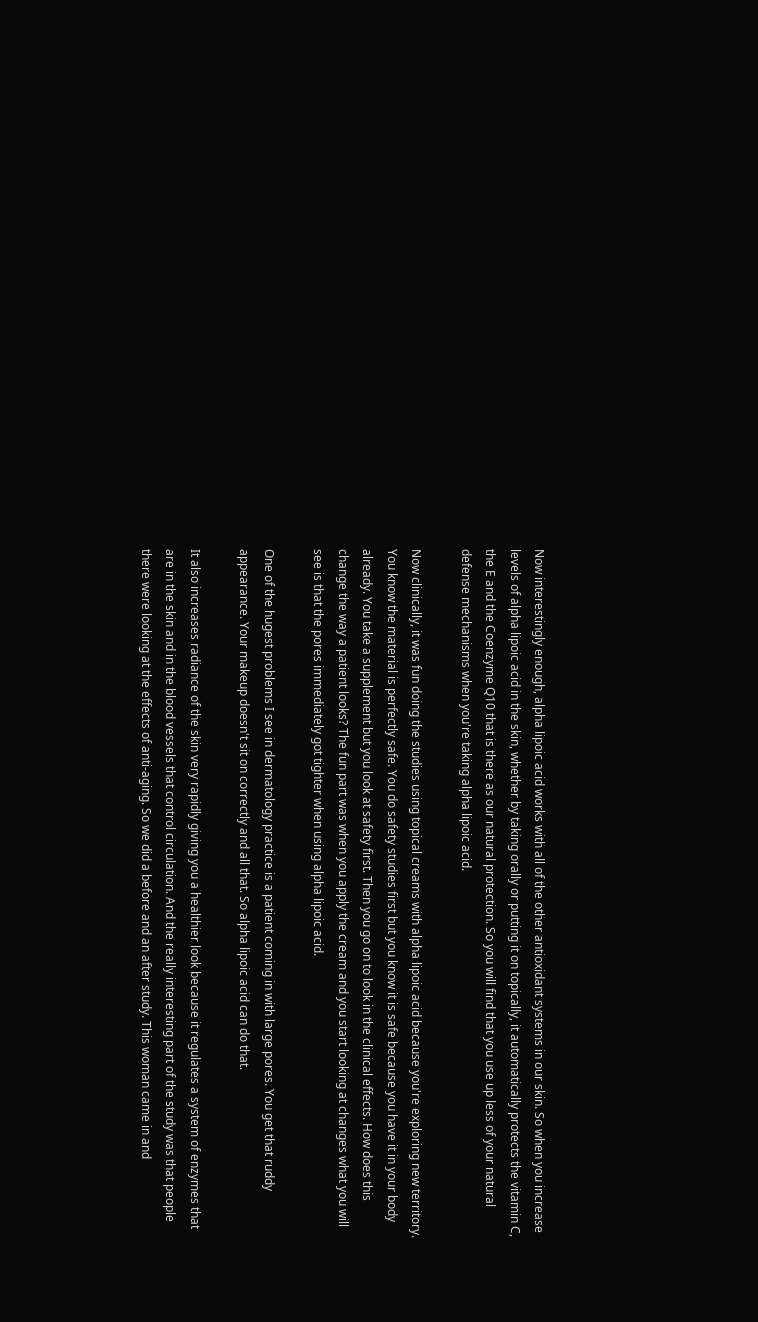Now interestingly enough, alpha lipoic acid works with all of the other antioxidant systems in our skin. So when you increase levels of alpha lipoic acid in the skin, whether by taking orally or putting it on topically, it automatically protects the vitamin C, the E and the Coenzyme Q10 that is there as our natural protection. So you will find that you use up less of your natural defense mechanisms when you're taking alpha lipoic acid.

Now clinically, it was fun doing the studies using topical creams with alpha lipoic acid because you're exploring new territory. You know the material is perfectly safe. You do safety studies first but you know it is safe because you have it in your body already. You take a supplement but you look at safety first. Then you go on to look in the clinical effects. How does this change the way a patient looks? The fun part was when you apply the cream and you start looking at changes what you will see is that the pores immediately got tighter when using alpha lipoic acid.

One of the hugest problems I see in dermatology practice is a patient coming in with large pores. You get that ruddy appearance. Your makeup doesn't sit on correctly and all that. So alpha lipoic acid can do that.

It also increases radiance of the skin very rapidly giving you a healthier look because it regulates a system of enzymes that are in the skin and in the blood vessels that control circulation. And the really interesting part of the study was that people there were looking at the effects of anti-aging. So we did a before and an after study. This woman came in and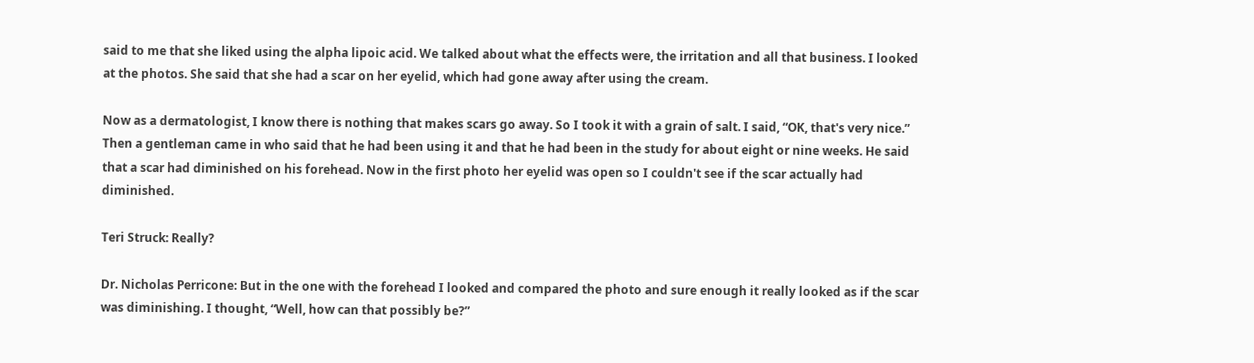said to me that she liked using the alpha lipoic acid. We talked about what the effects were, the irritation and all that business. I looked at the photos. She said that she had a scar on her eyelid, which had gone away after using the cream.

Now as a dermatologist, I know there is nothing that makes scars go away. So I took it with a grain of salt. I said, “OK, that's very nice.” Then a gentleman came in who said that he had been using it and that he had been in the study for about eight or nine weeks. He said that a scar had diminished on his forehead. Now in the first photo her eyelid was open so I couldn't see if the scar actually had diminished.

Teri Struck: Really?

Dr. Nicholas Perricone: But in the one with the forehead I looked and compared the photo and sure enough it really looked as if the scar was diminishing. I thought, “Well, how can that possibly be?”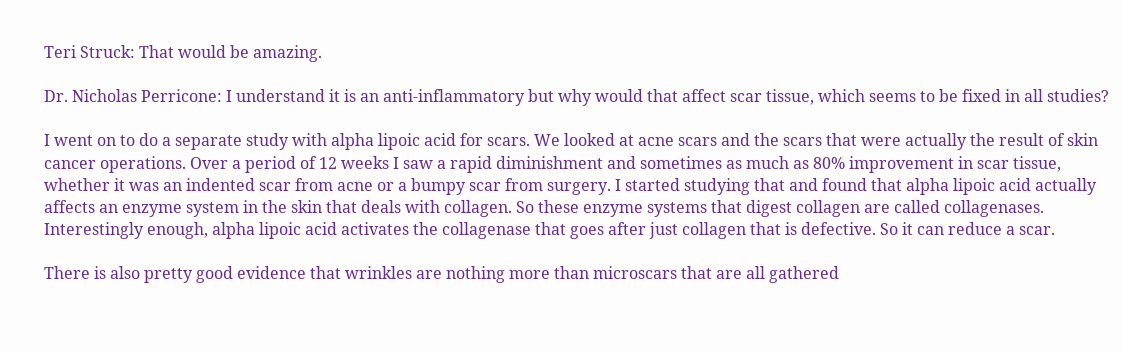Teri Struck: That would be amazing.

Dr. Nicholas Perricone: I understand it is an anti-inflammatory but why would that affect scar tissue, which seems to be fixed in all studies?

I went on to do a separate study with alpha lipoic acid for scars. We looked at acne scars and the scars that were actually the result of skin cancer operations. Over a period of 12 weeks I saw a rapid diminishment and sometimes as much as 80% improvement in scar tissue, whether it was an indented scar from acne or a bumpy scar from surgery. I started studying that and found that alpha lipoic acid actually affects an enzyme system in the skin that deals with collagen. So these enzyme systems that digest collagen are called collagenases. Interestingly enough, alpha lipoic acid activates the collagenase that goes after just collagen that is defective. So it can reduce a scar.

There is also pretty good evidence that wrinkles are nothing more than microscars that are all gathered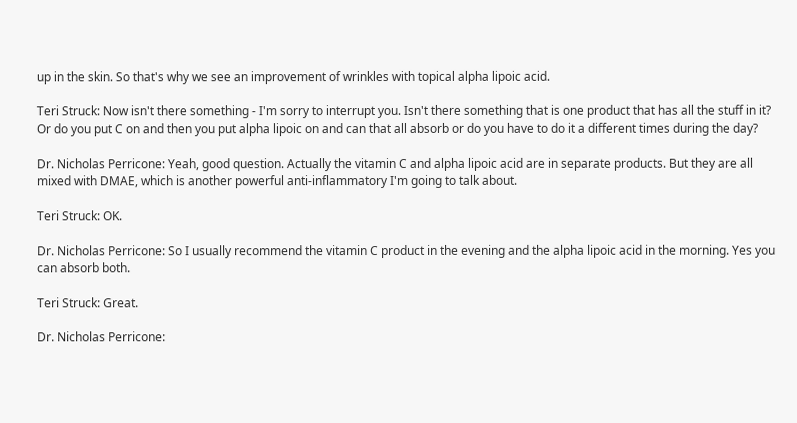up in the skin. So that's why we see an improvement of wrinkles with topical alpha lipoic acid.

Teri Struck: Now isn't there something - I'm sorry to interrupt you. Isn't there something that is one product that has all the stuff in it? Or do you put C on and then you put alpha lipoic on and can that all absorb or do you have to do it a different times during the day?

Dr. Nicholas Perricone: Yeah, good question. Actually the vitamin C and alpha lipoic acid are in separate products. But they are all mixed with DMAE, which is another powerful anti-inflammatory I'm going to talk about.

Teri Struck: OK.

Dr. Nicholas Perricone: So I usually recommend the vitamin C product in the evening and the alpha lipoic acid in the morning. Yes you can absorb both.

Teri Struck: Great.

Dr. Nicholas Perricone: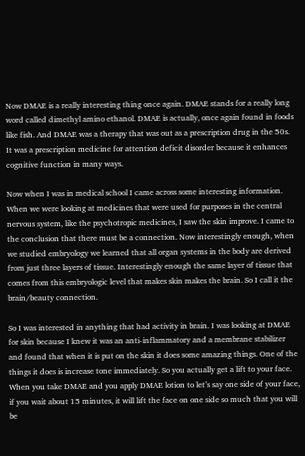Now DMAE is a really interesting thing once again. DMAE stands for a really long word called dimethyl amino ethanol. DMAE is actually, once again found in foods like fish. And DMAE was a therapy that was out as a prescription drug in the 50s. It was a prescription medicine for attention deficit disorder because it enhances cognitive function in many ways.

Now when I was in medical school I came across some interesting information. When we were looking at medicines that were used for purposes in the central nervous system, like the psychotropic medicines, I saw the skin improve. I came to the conclusion that there must be a connection. Now interestingly enough, when we studied embryology we learned that all organ systems in the body are derived from just three layers of tissue. Interestingly enough the same layer of tissue that comes from this embryologic level that makes skin makes the brain. So I call it the brain/beauty connection.

So I was interested in anything that had activity in brain. I was looking at DMAE for skin because I knew it was an anti-inflammatory and a membrane stabilizer and found that when it is put on the skin it does some amazing things. One of the things it does is increase tone immediately. So you actually get a lift to your face. When you take DMAE and you apply DMAE lotion to let’s say one side of your face, if you wait about 15 minutes, it will lift the face on one side so much that you will be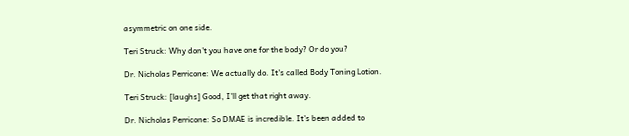asymmetric on one side.

Teri Struck: Why don't you have one for the body? Or do you?

Dr. Nicholas Perricone: We actually do. It's called Body Toning Lotion.

Teri Struck: [laughs] Good, I'll get that right away.

Dr. Nicholas Perricone: So DMAE is incredible. It's been added to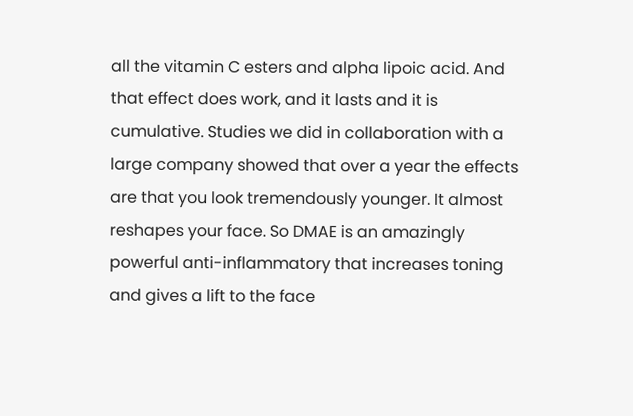all the vitamin C esters and alpha lipoic acid. And that effect does work, and it lasts and it is cumulative. Studies we did in collaboration with a large company showed that over a year the effects are that you look tremendously younger. It almost reshapes your face. So DMAE is an amazingly powerful anti-inflammatory that increases toning and gives a lift to the face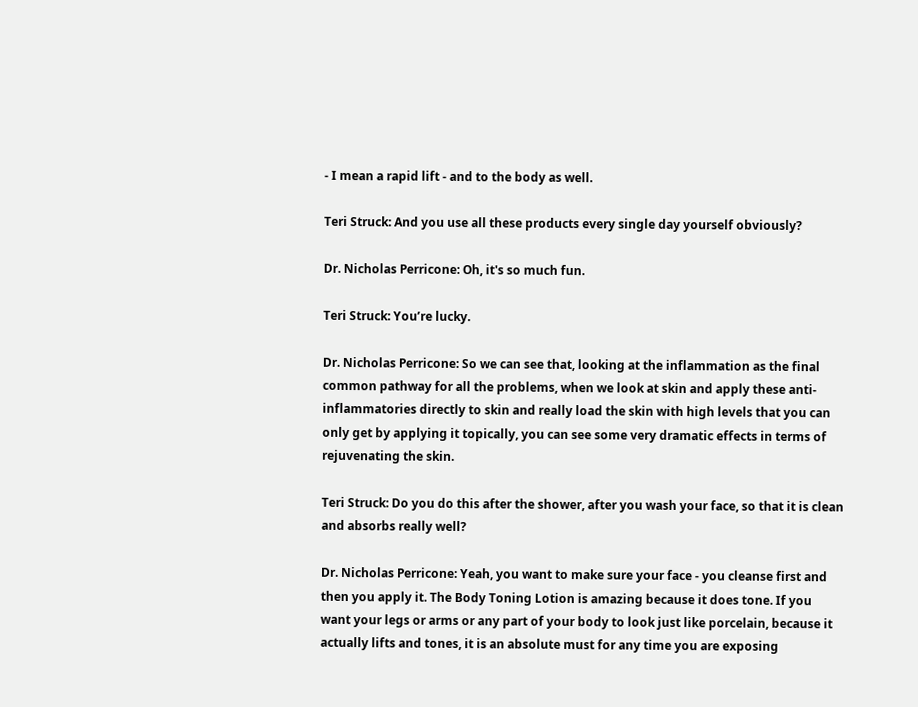- I mean a rapid lift - and to the body as well.

Teri Struck: And you use all these products every single day yourself obviously?

Dr. Nicholas Perricone: Oh, it's so much fun.

Teri Struck: You’re lucky.

Dr. Nicholas Perricone: So we can see that, looking at the inflammation as the final common pathway for all the problems, when we look at skin and apply these anti-inflammatories directly to skin and really load the skin with high levels that you can only get by applying it topically, you can see some very dramatic effects in terms of rejuvenating the skin.

Teri Struck: Do you do this after the shower, after you wash your face, so that it is clean and absorbs really well?

Dr. Nicholas Perricone: Yeah, you want to make sure your face - you cleanse first and then you apply it. The Body Toning Lotion is amazing because it does tone. If you want your legs or arms or any part of your body to look just like porcelain, because it actually lifts and tones, it is an absolute must for any time you are exposing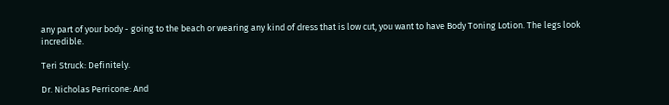any part of your body - going to the beach or wearing any kind of dress that is low cut, you want to have Body Toning Lotion. The legs look incredible.

Teri Struck: Definitely.

Dr. Nicholas Perricone: And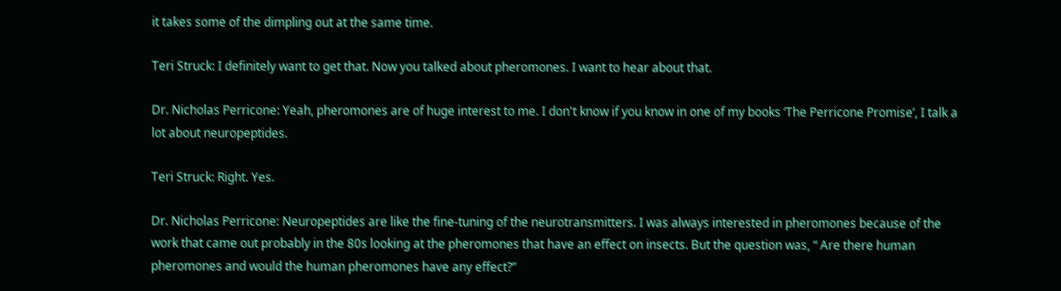it takes some of the dimpling out at the same time.

Teri Struck: I definitely want to get that. Now you talked about pheromones. I want to hear about that.

Dr. Nicholas Perricone: Yeah, pheromones are of huge interest to me. I don't know if you know in one of my books ‘The Perricone Promise’, I talk a lot about neuropeptides.

Teri Struck: Right. Yes.

Dr. Nicholas Perricone: Neuropeptides are like the fine-tuning of the neurotransmitters. I was always interested in pheromones because of the work that came out probably in the 80s looking at the pheromones that have an effect on insects. But the question was, “ Are there human pheromones and would the human pheromones have any effect?”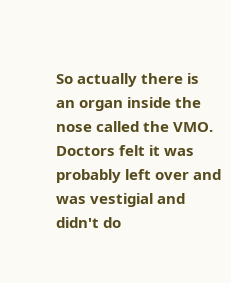So actually there is an organ inside the nose called the VMO. Doctors felt it was probably left over and was vestigial and didn't do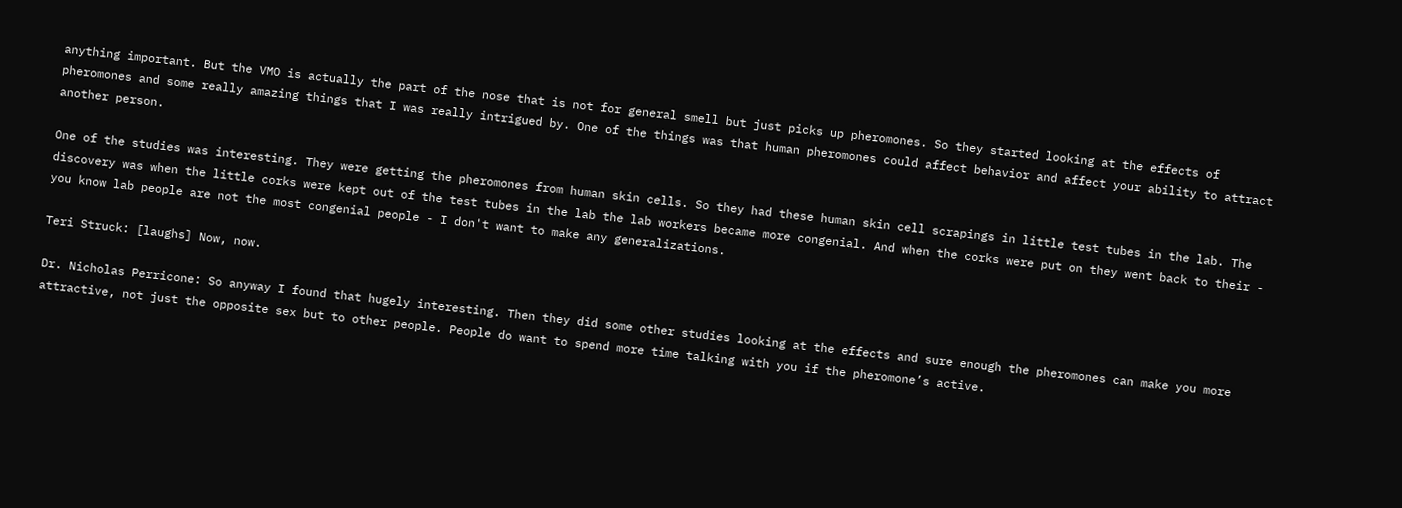anything important. But the VMO is actually the part of the nose that is not for general smell but just picks up pheromones. So they started looking at the effects of pheromones and some really amazing things that I was really intrigued by. One of the things was that human pheromones could affect behavior and affect your ability to attract another person.

One of the studies was interesting. They were getting the pheromones from human skin cells. So they had these human skin cell scrapings in little test tubes in the lab. The discovery was when the little corks were kept out of the test tubes in the lab the lab workers became more congenial. And when the corks were put on they went back to their - you know lab people are not the most congenial people - I don't want to make any generalizations.

Teri Struck: [laughs] Now, now.

Dr. Nicholas Perricone: So anyway I found that hugely interesting. Then they did some other studies looking at the effects and sure enough the pheromones can make you more attractive, not just the opposite sex but to other people. People do want to spend more time talking with you if the pheromone’s active.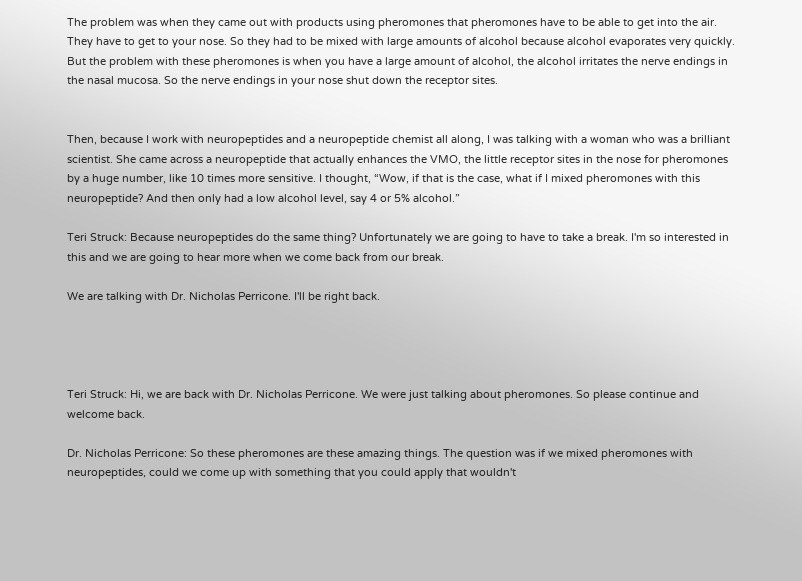The problem was when they came out with products using pheromones that pheromones have to be able to get into the air. They have to get to your nose. So they had to be mixed with large amounts of alcohol because alcohol evaporates very quickly. But the problem with these pheromones is when you have a large amount of alcohol, the alcohol irritates the nerve endings in the nasal mucosa. So the nerve endings in your nose shut down the receptor sites.


Then, because I work with neuropeptides and a neuropeptide chemist all along, I was talking with a woman who was a brilliant scientist. She came across a neuropeptide that actually enhances the VMO, the little receptor sites in the nose for pheromones by a huge number, like 10 times more sensitive. I thought, “Wow, if that is the case, what if I mixed pheromones with this neuropeptide? And then only had a low alcohol level, say 4 or 5% alcohol.”

Teri Struck: Because neuropeptides do the same thing? Unfortunately we are going to have to take a break. I'm so interested in this and we are going to hear more when we come back from our break.

We are talking with Dr. Nicholas Perricone. I'll be right back.




Teri Struck: Hi, we are back with Dr. Nicholas Perricone. We were just talking about pheromones. So please continue and welcome back.

Dr. Nicholas Perricone: So these pheromones are these amazing things. The question was if we mixed pheromones with neuropeptides, could we come up with something that you could apply that wouldn't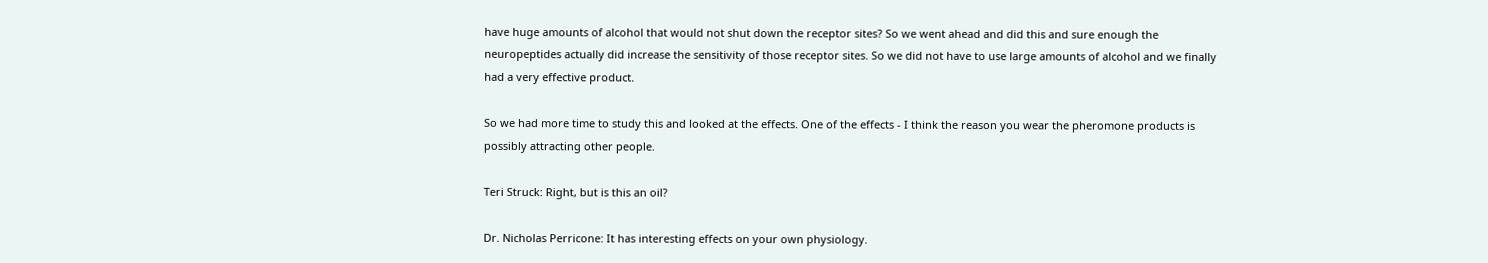have huge amounts of alcohol that would not shut down the receptor sites? So we went ahead and did this and sure enough the neuropeptides actually did increase the sensitivity of those receptor sites. So we did not have to use large amounts of alcohol and we finally had a very effective product.

So we had more time to study this and looked at the effects. One of the effects - I think the reason you wear the pheromone products is possibly attracting other people.

Teri Struck: Right, but is this an oil?

Dr. Nicholas Perricone: It has interesting effects on your own physiology.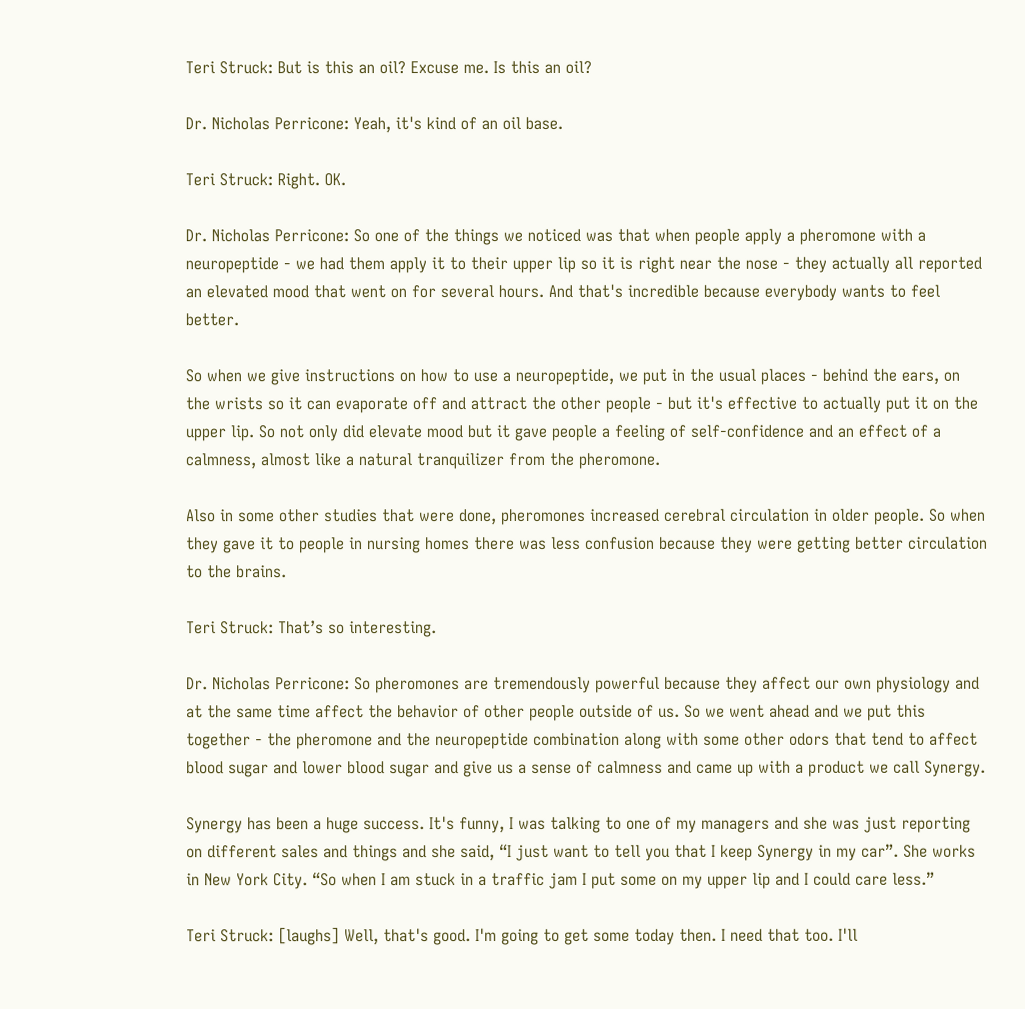Teri Struck: But is this an oil? Excuse me. Is this an oil?

Dr. Nicholas Perricone: Yeah, it's kind of an oil base.

Teri Struck: Right. OK.

Dr. Nicholas Perricone: So one of the things we noticed was that when people apply a pheromone with a neuropeptide - we had them apply it to their upper lip so it is right near the nose - they actually all reported an elevated mood that went on for several hours. And that's incredible because everybody wants to feel better.

So when we give instructions on how to use a neuropeptide, we put in the usual places - behind the ears, on the wrists so it can evaporate off and attract the other people - but it's effective to actually put it on the upper lip. So not only did elevate mood but it gave people a feeling of self-confidence and an effect of a calmness, almost like a natural tranquilizer from the pheromone.

Also in some other studies that were done, pheromones increased cerebral circulation in older people. So when they gave it to people in nursing homes there was less confusion because they were getting better circulation to the brains.

Teri Struck: That’s so interesting.

Dr. Nicholas Perricone: So pheromones are tremendously powerful because they affect our own physiology and at the same time affect the behavior of other people outside of us. So we went ahead and we put this together - the pheromone and the neuropeptide combination along with some other odors that tend to affect blood sugar and lower blood sugar and give us a sense of calmness and came up with a product we call Synergy.

Synergy has been a huge success. It's funny, I was talking to one of my managers and she was just reporting on different sales and things and she said, “I just want to tell you that I keep Synergy in my car”. She works in New York City. “So when I am stuck in a traffic jam I put some on my upper lip and I could care less.”

Teri Struck: [laughs] Well, that's good. I'm going to get some today then. I need that too. I'll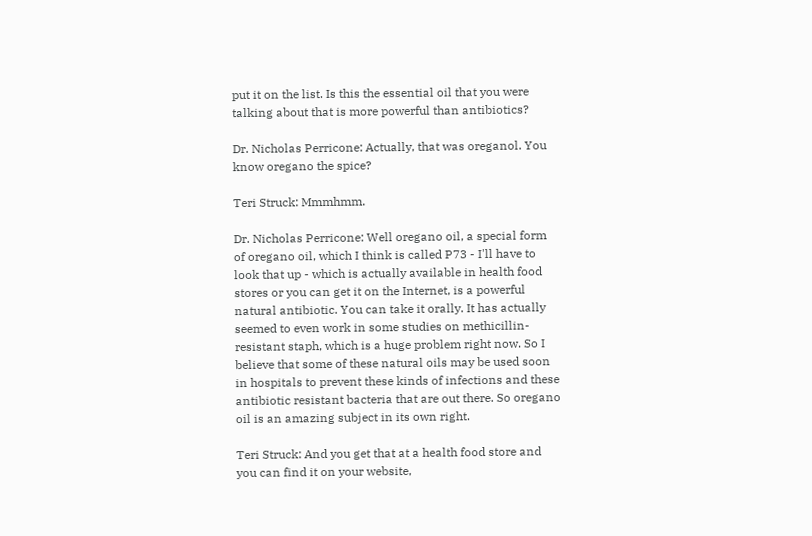put it on the list. Is this the essential oil that you were talking about that is more powerful than antibiotics?

Dr. Nicholas Perricone: Actually, that was oreganol. You know oregano the spice?

Teri Struck: Mmmhmm.

Dr. Nicholas Perricone: Well oregano oil, a special form of oregano oil, which I think is called P73 - I'll have to look that up - which is actually available in health food stores or you can get it on the Internet, is a powerful natural antibiotic. You can take it orally. It has actually seemed to even work in some studies on methicillin-resistant staph, which is a huge problem right now. So I believe that some of these natural oils may be used soon in hospitals to prevent these kinds of infections and these antibiotic resistant bacteria that are out there. So oregano oil is an amazing subject in its own right.

Teri Struck: And you get that at a health food store and you can find it on your website,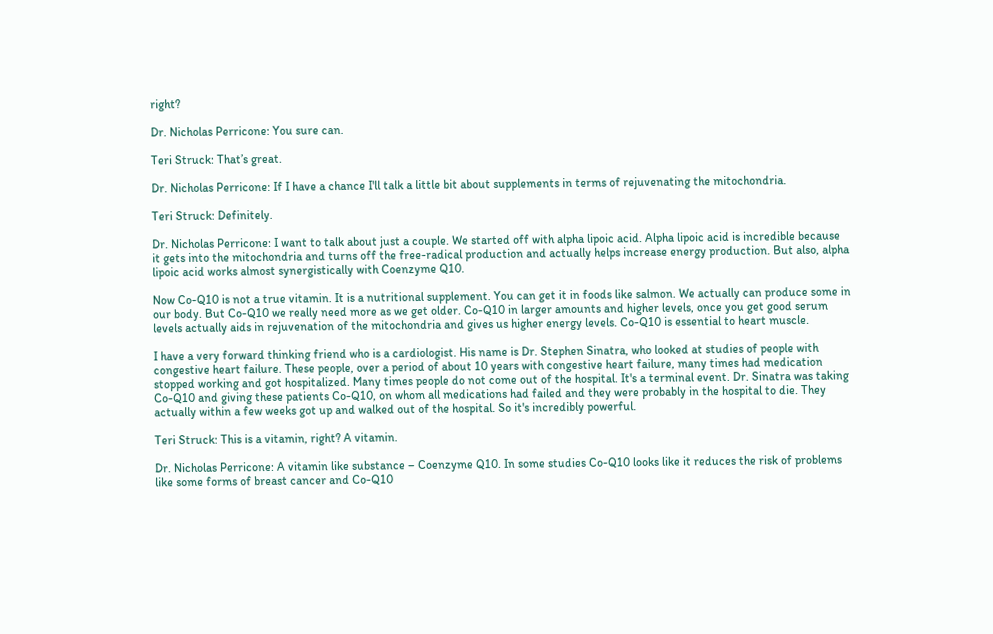right?

Dr. Nicholas Perricone: You sure can.

Teri Struck: That’s great.

Dr. Nicholas Perricone: If I have a chance I'll talk a little bit about supplements in terms of rejuvenating the mitochondria.

Teri Struck: Definitely.

Dr. Nicholas Perricone: I want to talk about just a couple. We started off with alpha lipoic acid. Alpha lipoic acid is incredible because it gets into the mitochondria and turns off the free-radical production and actually helps increase energy production. But also, alpha lipoic acid works almost synergistically with Coenzyme Q10.

Now Co-Q10 is not a true vitamin. It is a nutritional supplement. You can get it in foods like salmon. We actually can produce some in our body. But Co-Q10 we really need more as we get older. Co-Q10 in larger amounts and higher levels, once you get good serum levels actually aids in rejuvenation of the mitochondria and gives us higher energy levels. Co-Q10 is essential to heart muscle.

I have a very forward thinking friend who is a cardiologist. His name is Dr. Stephen Sinatra, who looked at studies of people with congestive heart failure. These people, over a period of about 10 years with congestive heart failure, many times had medication stopped working and got hospitalized. Many times people do not come out of the hospital. It's a terminal event. Dr. Sinatra was taking Co-Q10 and giving these patients Co-Q10, on whom all medications had failed and they were probably in the hospital to die. They actually within a few weeks got up and walked out of the hospital. So it's incredibly powerful.

Teri Struck: This is a vitamin, right? A vitamin.

Dr. Nicholas Perricone: A vitamin like substance – Coenzyme Q10. In some studies Co-Q10 looks like it reduces the risk of problems like some forms of breast cancer and Co-Q10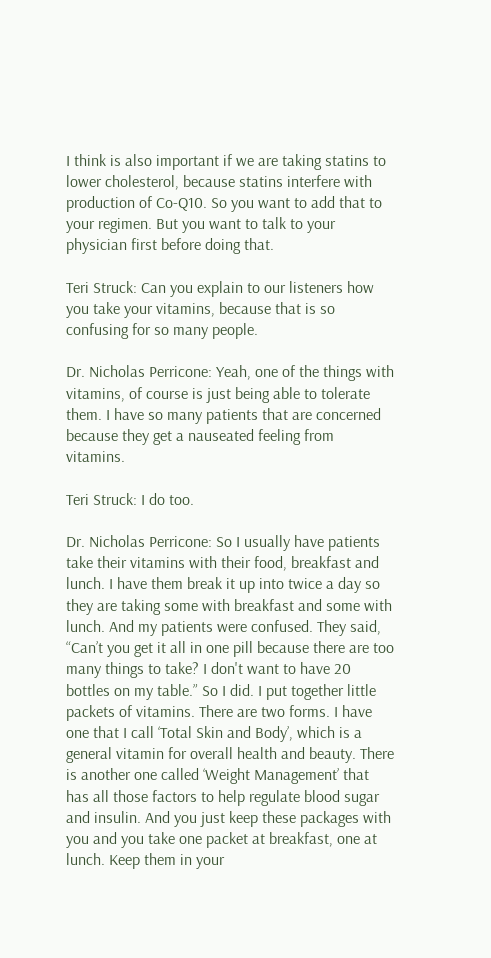I think is also important if we are taking statins to lower cholesterol, because statins interfere with production of Co-Q10. So you want to add that to your regimen. But you want to talk to your physician first before doing that.

Teri Struck: Can you explain to our listeners how you take your vitamins, because that is so confusing for so many people.

Dr. Nicholas Perricone: Yeah, one of the things with vitamins, of course is just being able to tolerate them. I have so many patients that are concerned because they get a nauseated feeling from vitamins.

Teri Struck: I do too.

Dr. Nicholas Perricone: So I usually have patients take their vitamins with their food, breakfast and lunch. I have them break it up into twice a day so they are taking some with breakfast and some with lunch. And my patients were confused. They said, “Can’t you get it all in one pill because there are too many things to take? I don't want to have 20 bottles on my table.” So I did. I put together little packets of vitamins. There are two forms. I have one that I call ‘Total Skin and Body’, which is a general vitamin for overall health and beauty. There is another one called ‘Weight Management’ that has all those factors to help regulate blood sugar and insulin. And you just keep these packages with you and you take one packet at breakfast, one at lunch. Keep them in your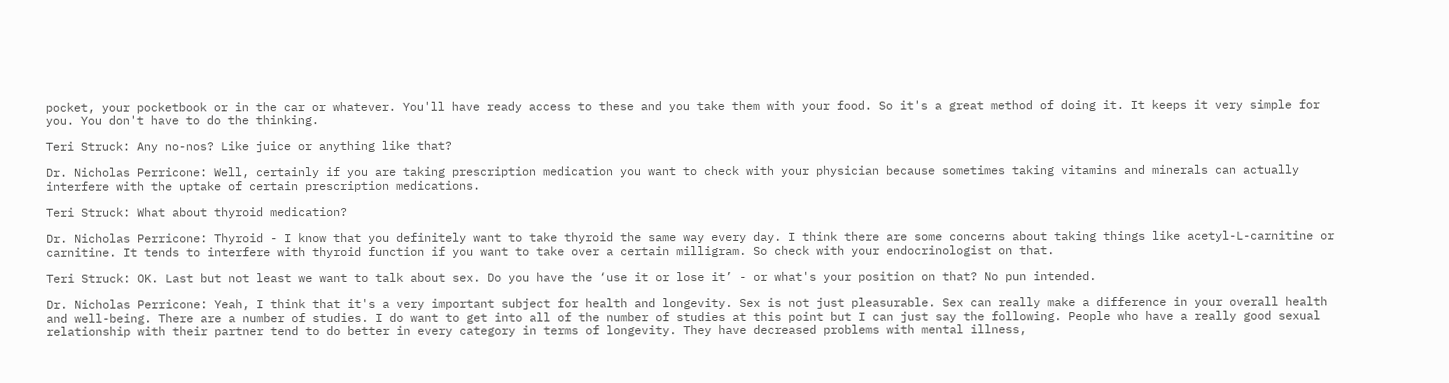pocket, your pocketbook or in the car or whatever. You'll have ready access to these and you take them with your food. So it's a great method of doing it. It keeps it very simple for you. You don't have to do the thinking.

Teri Struck: Any no-nos? Like juice or anything like that?

Dr. Nicholas Perricone: Well, certainly if you are taking prescription medication you want to check with your physician because sometimes taking vitamins and minerals can actually interfere with the uptake of certain prescription medications.

Teri Struck: What about thyroid medication?

Dr. Nicholas Perricone: Thyroid - I know that you definitely want to take thyroid the same way every day. I think there are some concerns about taking things like acetyl-L-carnitine or carnitine. It tends to interfere with thyroid function if you want to take over a certain milligram. So check with your endocrinologist on that.

Teri Struck: OK. Last but not least we want to talk about sex. Do you have the ‘use it or lose it’ - or what's your position on that? No pun intended.

Dr. Nicholas Perricone: Yeah, I think that it's a very important subject for health and longevity. Sex is not just pleasurable. Sex can really make a difference in your overall health and well-being. There are a number of studies. I do want to get into all of the number of studies at this point but I can just say the following. People who have a really good sexual relationship with their partner tend to do better in every category in terms of longevity. They have decreased problems with mental illness,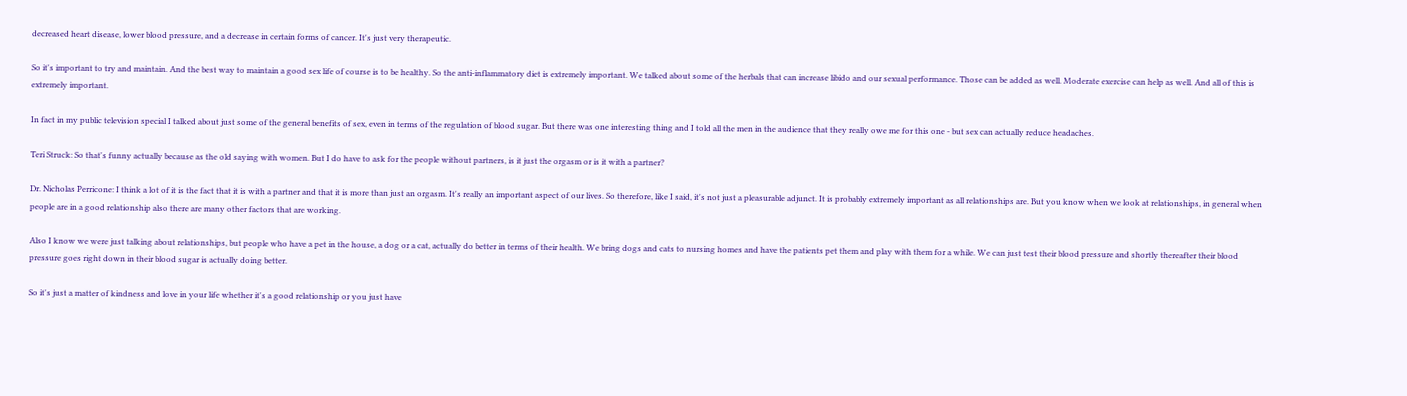decreased heart disease, lower blood pressure, and a decrease in certain forms of cancer. It's just very therapeutic.

So it's important to try and maintain. And the best way to maintain a good sex life of course is to be healthy. So the anti-inflammatory diet is extremely important. We talked about some of the herbals that can increase libido and our sexual performance. Those can be added as well. Moderate exercise can help as well. And all of this is extremely important.

In fact in my public television special I talked about just some of the general benefits of sex, even in terms of the regulation of blood sugar. But there was one interesting thing and I told all the men in the audience that they really owe me for this one - but sex can actually reduce headaches.

Teri Struck: So that's funny actually because as the old saying with women. But I do have to ask for the people without partners, is it just the orgasm or is it with a partner?

Dr. Nicholas Perricone: I think a lot of it is the fact that it is with a partner and that it is more than just an orgasm. It's really an important aspect of our lives. So therefore, like I said, it's not just a pleasurable adjunct. It is probably extremely important as all relationships are. But you know when we look at relationships, in general when people are in a good relationship also there are many other factors that are working.

Also I know we were just talking about relationships, but people who have a pet in the house, a dog or a cat, actually do better in terms of their health. We bring dogs and cats to nursing homes and have the patients pet them and play with them for a while. We can just test their blood pressure and shortly thereafter their blood pressure goes right down in their blood sugar is actually doing better.

So it's just a matter of kindness and love in your life whether it's a good relationship or you just have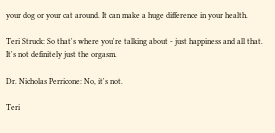your dog or your cat around. It can make a huge difference in your health.

Teri Struck: So that's where you're talking about - just happiness and all that. It's not definitely just the orgasm.

Dr. Nicholas Perricone: No, it's not.

Teri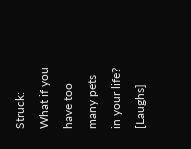Struck: What if you have too many pets in your life? [Laughs]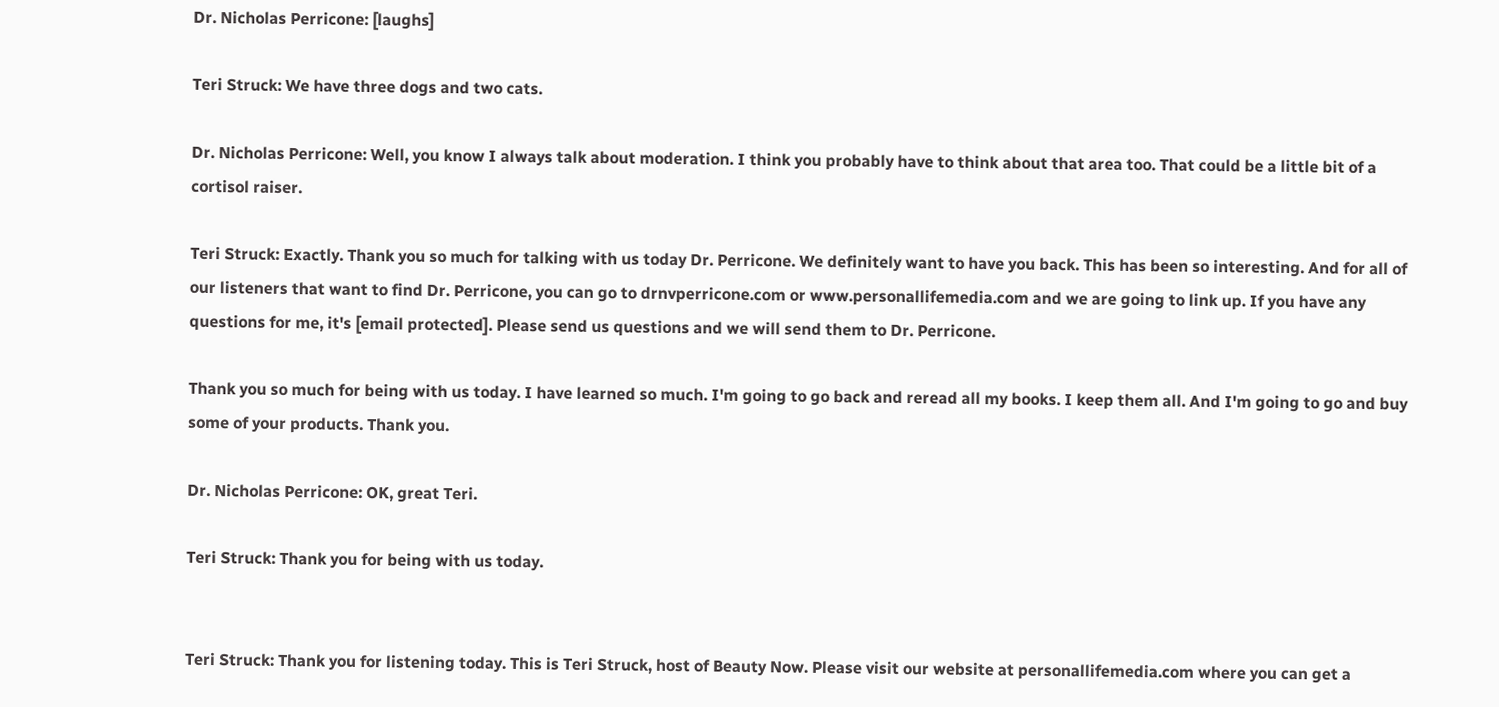Dr. Nicholas Perricone: [laughs]

Teri Struck: We have three dogs and two cats.

Dr. Nicholas Perricone: Well, you know I always talk about moderation. I think you probably have to think about that area too. That could be a little bit of a cortisol raiser.

Teri Struck: Exactly. Thank you so much for talking with us today Dr. Perricone. We definitely want to have you back. This has been so interesting. And for all of our listeners that want to find Dr. Perricone, you can go to drnvperricone.com or www.personallifemedia.com and we are going to link up. If you have any questions for me, it's [email protected]. Please send us questions and we will send them to Dr. Perricone.

Thank you so much for being with us today. I have learned so much. I'm going to go back and reread all my books. I keep them all. And I'm going to go and buy some of your products. Thank you.

Dr. Nicholas Perricone: OK, great Teri.

Teri Struck: Thank you for being with us today.


Teri Struck: Thank you for listening today. This is Teri Struck, host of Beauty Now. Please visit our website at personallifemedia.com where you can get a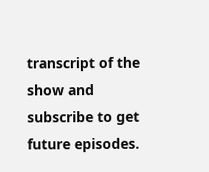transcript of the show and subscribe to get future episodes.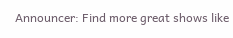Announcer: Find more great shows like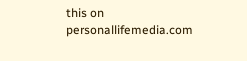this on personallifemedia.com